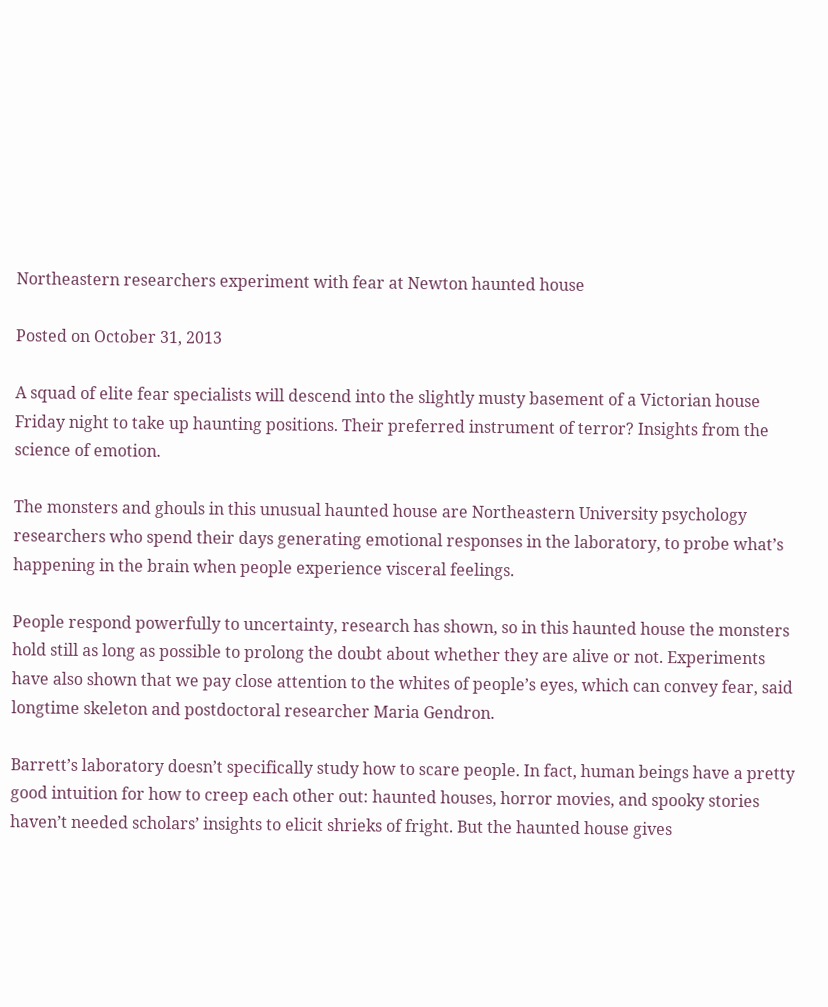Northeastern researchers experiment with fear at Newton haunted house

Posted on October 31, 2013

A squad of elite fear specialists will descend into the slightly musty basement of a Victorian house Friday night to take up haunting positions. Their preferred instrument of terror? Insights from the science of emotion.

The monsters and ghouls in this unusual haunted house are Northeastern University psychology researchers who spend their days generating emotional responses in the laboratory, to probe what’s happening in the brain when people experience visceral feelings.

People respond powerfully to uncertainty, research has shown, so in this haunted house the monsters hold still as long as possible to prolong the doubt about whether they are alive or not. Experiments have also shown that we pay close attention to the whites of people’s eyes, which can convey fear, said longtime skeleton and postdoctoral researcher Maria Gendron.

Barrett’s laboratory doesn’t specifically study how to scare people. In fact, human beings have a pretty good intuition for how to creep each other out: haunted houses, horror movies, and spooky stories haven’t needed scholars’ insights to elicit shrieks of fright. But the haunted house gives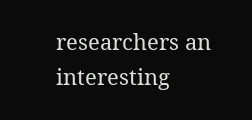researchers an interesting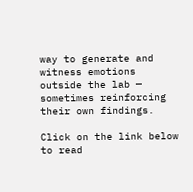way to generate and witness emotions outside the lab — sometimes reinforcing their own findings.

Click on the link below to read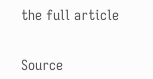the full article


Source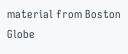material from Boston Globe